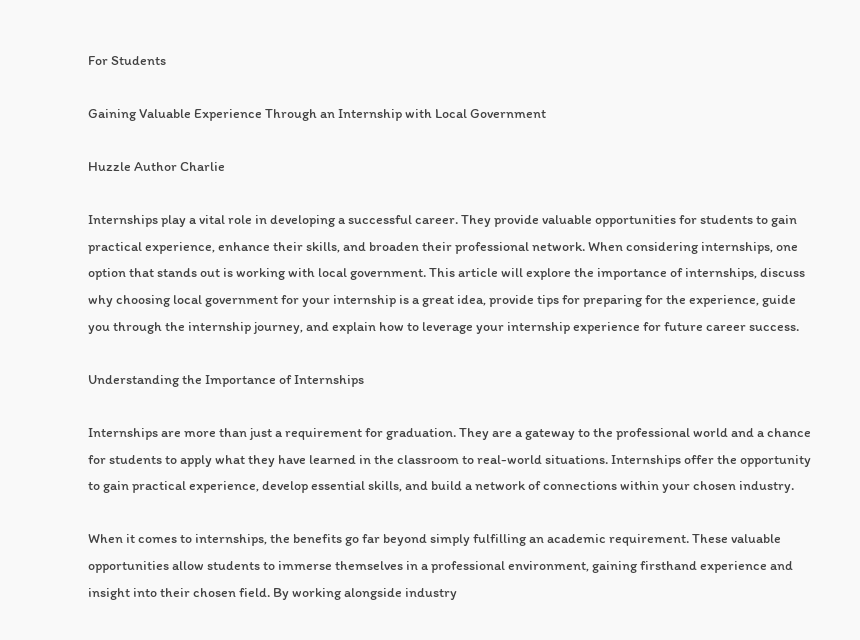For Students

Gaining Valuable Experience Through an Internship with Local Government

Huzzle Author Charlie

Internships play a vital role in developing a successful career. They provide valuable opportunities for students to gain practical experience, enhance their skills, and broaden their professional network. When considering internships, one option that stands out is working with local government. This article will explore the importance of internships, discuss why choosing local government for your internship is a great idea, provide tips for preparing for the experience, guide you through the internship journey, and explain how to leverage your internship experience for future career success.

Understanding the Importance of Internships

Internships are more than just a requirement for graduation. They are a gateway to the professional world and a chance for students to apply what they have learned in the classroom to real-world situations. Internships offer the opportunity to gain practical experience, develop essential skills, and build a network of connections within your chosen industry.

When it comes to internships, the benefits go far beyond simply fulfilling an academic requirement. These valuable opportunities allow students to immerse themselves in a professional environment, gaining firsthand experience and insight into their chosen field. By working alongside industry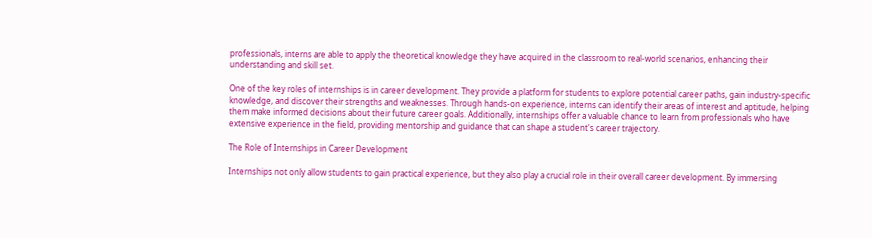professionals, interns are able to apply the theoretical knowledge they have acquired in the classroom to real-world scenarios, enhancing their understanding and skill set.

One of the key roles of internships is in career development. They provide a platform for students to explore potential career paths, gain industry-specific knowledge, and discover their strengths and weaknesses. Through hands-on experience, interns can identify their areas of interest and aptitude, helping them make informed decisions about their future career goals. Additionally, internships offer a valuable chance to learn from professionals who have extensive experience in the field, providing mentorship and guidance that can shape a student's career trajectory.

The Role of Internships in Career Development

Internships not only allow students to gain practical experience, but they also play a crucial role in their overall career development. By immersing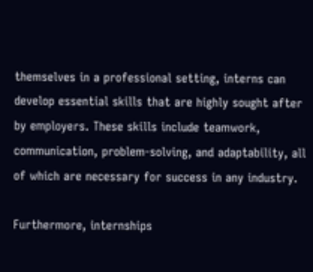themselves in a professional setting, interns can develop essential skills that are highly sought after by employers. These skills include teamwork, communication, problem-solving, and adaptability, all of which are necessary for success in any industry.

Furthermore, internships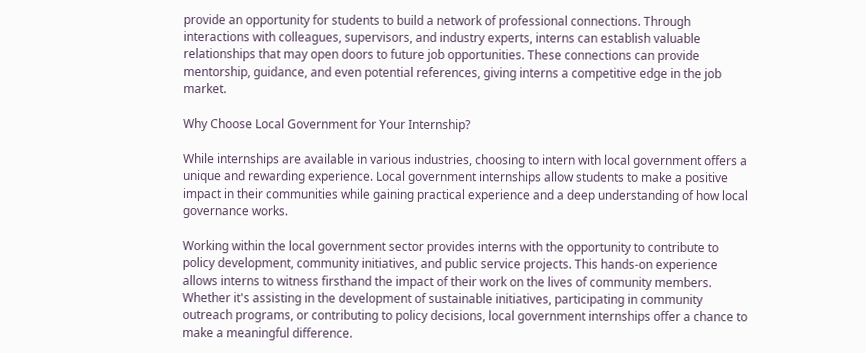provide an opportunity for students to build a network of professional connections. Through interactions with colleagues, supervisors, and industry experts, interns can establish valuable relationships that may open doors to future job opportunities. These connections can provide mentorship, guidance, and even potential references, giving interns a competitive edge in the job market.

Why Choose Local Government for Your Internship?

While internships are available in various industries, choosing to intern with local government offers a unique and rewarding experience. Local government internships allow students to make a positive impact in their communities while gaining practical experience and a deep understanding of how local governance works.

Working within the local government sector provides interns with the opportunity to contribute to policy development, community initiatives, and public service projects. This hands-on experience allows interns to witness firsthand the impact of their work on the lives of community members. Whether it's assisting in the development of sustainable initiatives, participating in community outreach programs, or contributing to policy decisions, local government internships offer a chance to make a meaningful difference.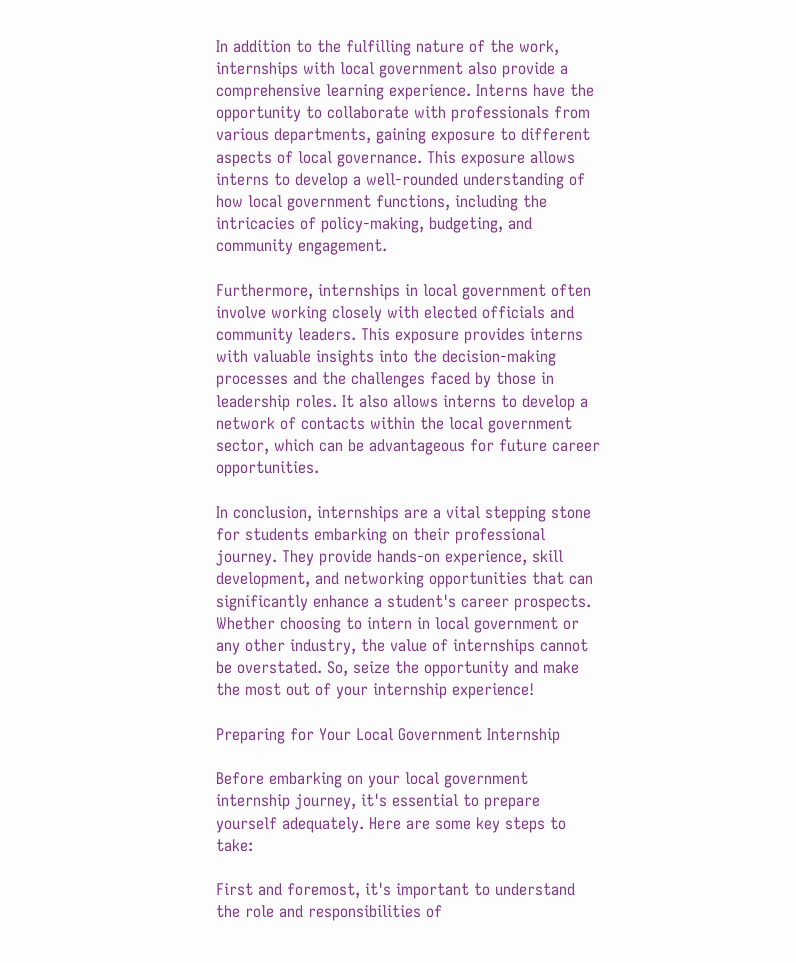In addition to the fulfilling nature of the work, internships with local government also provide a comprehensive learning experience. Interns have the opportunity to collaborate with professionals from various departments, gaining exposure to different aspects of local governance. This exposure allows interns to develop a well-rounded understanding of how local government functions, including the intricacies of policy-making, budgeting, and community engagement.

Furthermore, internships in local government often involve working closely with elected officials and community leaders. This exposure provides interns with valuable insights into the decision-making processes and the challenges faced by those in leadership roles. It also allows interns to develop a network of contacts within the local government sector, which can be advantageous for future career opportunities.

In conclusion, internships are a vital stepping stone for students embarking on their professional journey. They provide hands-on experience, skill development, and networking opportunities that can significantly enhance a student's career prospects. Whether choosing to intern in local government or any other industry, the value of internships cannot be overstated. So, seize the opportunity and make the most out of your internship experience!

Preparing for Your Local Government Internship

Before embarking on your local government internship journey, it's essential to prepare yourself adequately. Here are some key steps to take:

First and foremost, it's important to understand the role and responsibilities of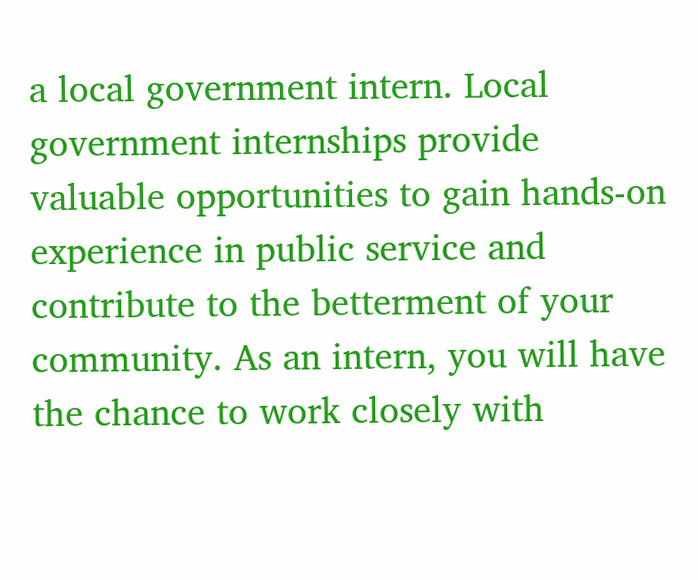a local government intern. Local government internships provide valuable opportunities to gain hands-on experience in public service and contribute to the betterment of your community. As an intern, you will have the chance to work closely with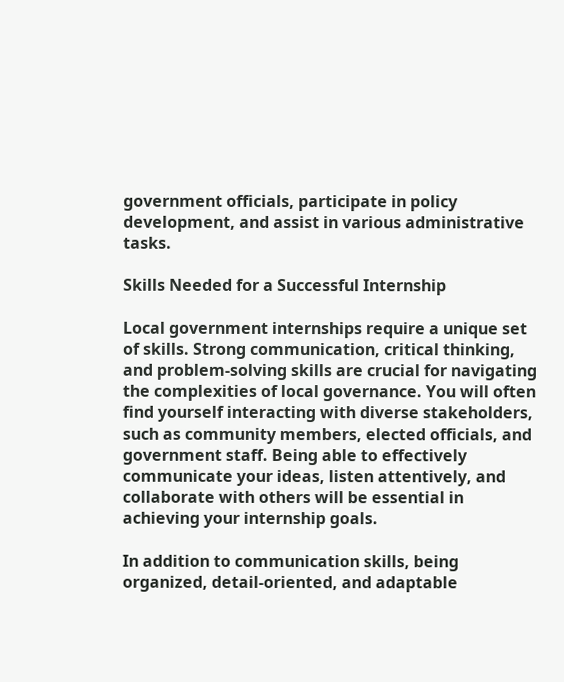government officials, participate in policy development, and assist in various administrative tasks.

Skills Needed for a Successful Internship

Local government internships require a unique set of skills. Strong communication, critical thinking, and problem-solving skills are crucial for navigating the complexities of local governance. You will often find yourself interacting with diverse stakeholders, such as community members, elected officials, and government staff. Being able to effectively communicate your ideas, listen attentively, and collaborate with others will be essential in achieving your internship goals.

In addition to communication skills, being organized, detail-oriented, and adaptable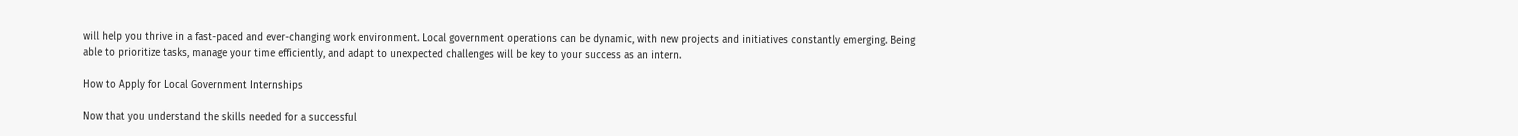will help you thrive in a fast-paced and ever-changing work environment. Local government operations can be dynamic, with new projects and initiatives constantly emerging. Being able to prioritize tasks, manage your time efficiently, and adapt to unexpected challenges will be key to your success as an intern.

How to Apply for Local Government Internships

Now that you understand the skills needed for a successful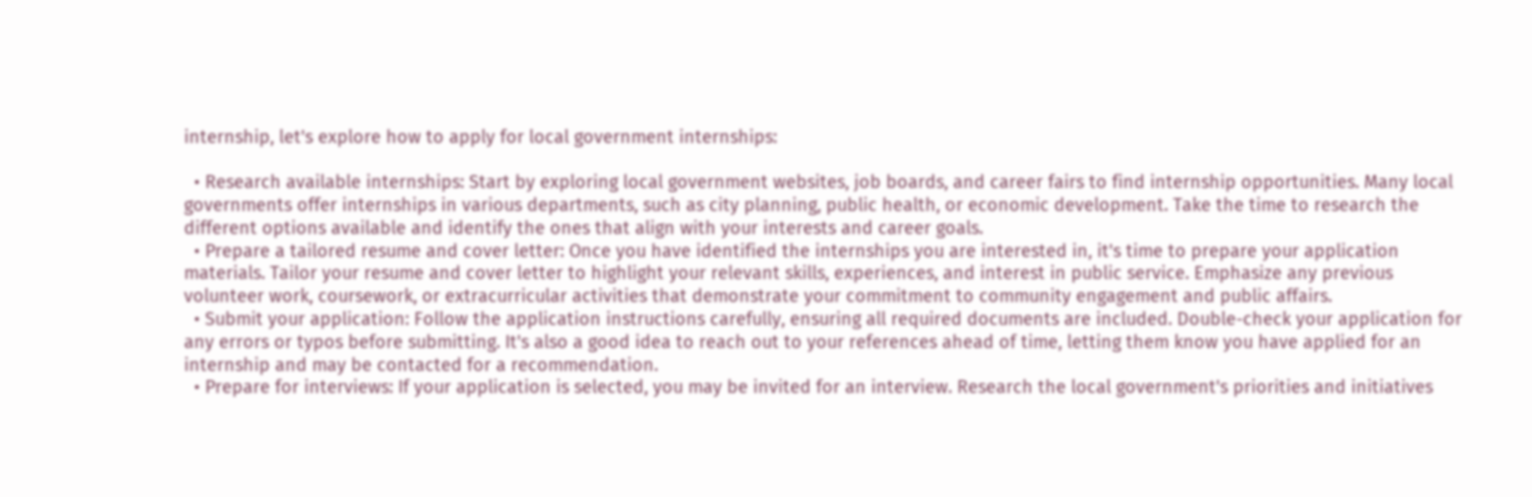internship, let's explore how to apply for local government internships:

  • Research available internships: Start by exploring local government websites, job boards, and career fairs to find internship opportunities. Many local governments offer internships in various departments, such as city planning, public health, or economic development. Take the time to research the different options available and identify the ones that align with your interests and career goals.
  • Prepare a tailored resume and cover letter: Once you have identified the internships you are interested in, it's time to prepare your application materials. Tailor your resume and cover letter to highlight your relevant skills, experiences, and interest in public service. Emphasize any previous volunteer work, coursework, or extracurricular activities that demonstrate your commitment to community engagement and public affairs.
  • Submit your application: Follow the application instructions carefully, ensuring all required documents are included. Double-check your application for any errors or typos before submitting. It's also a good idea to reach out to your references ahead of time, letting them know you have applied for an internship and may be contacted for a recommendation.
  • Prepare for interviews: If your application is selected, you may be invited for an interview. Research the local government's priorities and initiatives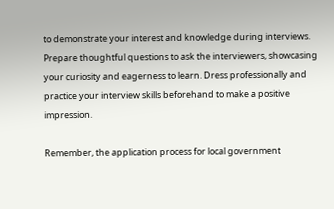to demonstrate your interest and knowledge during interviews. Prepare thoughtful questions to ask the interviewers, showcasing your curiosity and eagerness to learn. Dress professionally and practice your interview skills beforehand to make a positive impression.

Remember, the application process for local government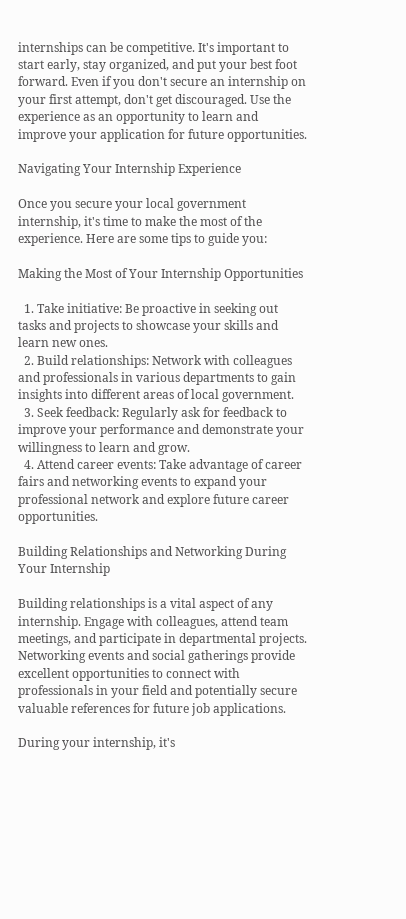internships can be competitive. It's important to start early, stay organized, and put your best foot forward. Even if you don't secure an internship on your first attempt, don't get discouraged. Use the experience as an opportunity to learn and improve your application for future opportunities.

Navigating Your Internship Experience

Once you secure your local government internship, it's time to make the most of the experience. Here are some tips to guide you:

Making the Most of Your Internship Opportunities

  1. Take initiative: Be proactive in seeking out tasks and projects to showcase your skills and learn new ones.
  2. Build relationships: Network with colleagues and professionals in various departments to gain insights into different areas of local government.
  3. Seek feedback: Regularly ask for feedback to improve your performance and demonstrate your willingness to learn and grow.
  4. Attend career events: Take advantage of career fairs and networking events to expand your professional network and explore future career opportunities.

Building Relationships and Networking During Your Internship

Building relationships is a vital aspect of any internship. Engage with colleagues, attend team meetings, and participate in departmental projects. Networking events and social gatherings provide excellent opportunities to connect with professionals in your field and potentially secure valuable references for future job applications.

During your internship, it's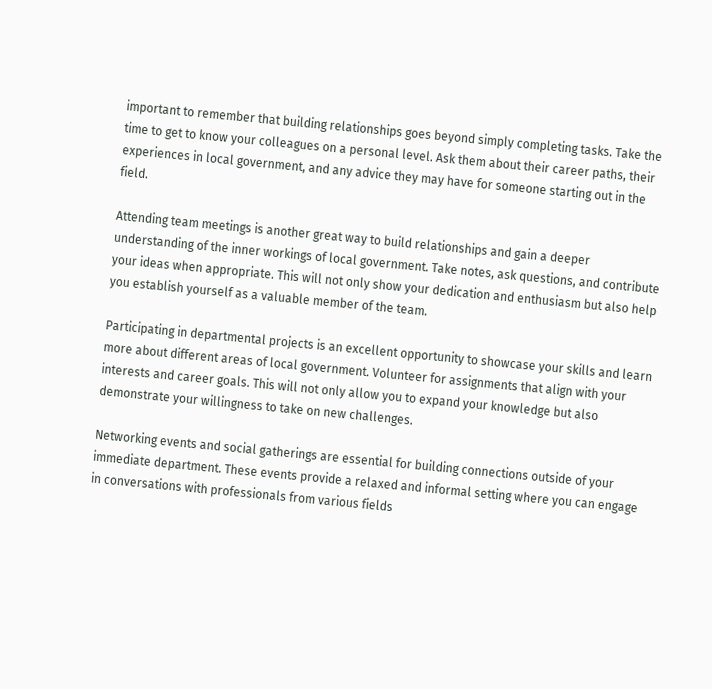important to remember that building relationships goes beyond simply completing tasks. Take the time to get to know your colleagues on a personal level. Ask them about their career paths, their experiences in local government, and any advice they may have for someone starting out in the field.

Attending team meetings is another great way to build relationships and gain a deeper understanding of the inner workings of local government. Take notes, ask questions, and contribute your ideas when appropriate. This will not only show your dedication and enthusiasm but also help you establish yourself as a valuable member of the team.

Participating in departmental projects is an excellent opportunity to showcase your skills and learn more about different areas of local government. Volunteer for assignments that align with your interests and career goals. This will not only allow you to expand your knowledge but also demonstrate your willingness to take on new challenges.

Networking events and social gatherings are essential for building connections outside of your immediate department. These events provide a relaxed and informal setting where you can engage in conversations with professionals from various fields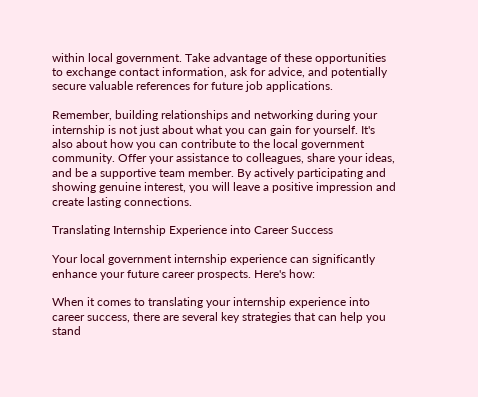within local government. Take advantage of these opportunities to exchange contact information, ask for advice, and potentially secure valuable references for future job applications.

Remember, building relationships and networking during your internship is not just about what you can gain for yourself. It's also about how you can contribute to the local government community. Offer your assistance to colleagues, share your ideas, and be a supportive team member. By actively participating and showing genuine interest, you will leave a positive impression and create lasting connections.

Translating Internship Experience into Career Success

Your local government internship experience can significantly enhance your future career prospects. Here's how:

When it comes to translating your internship experience into career success, there are several key strategies that can help you stand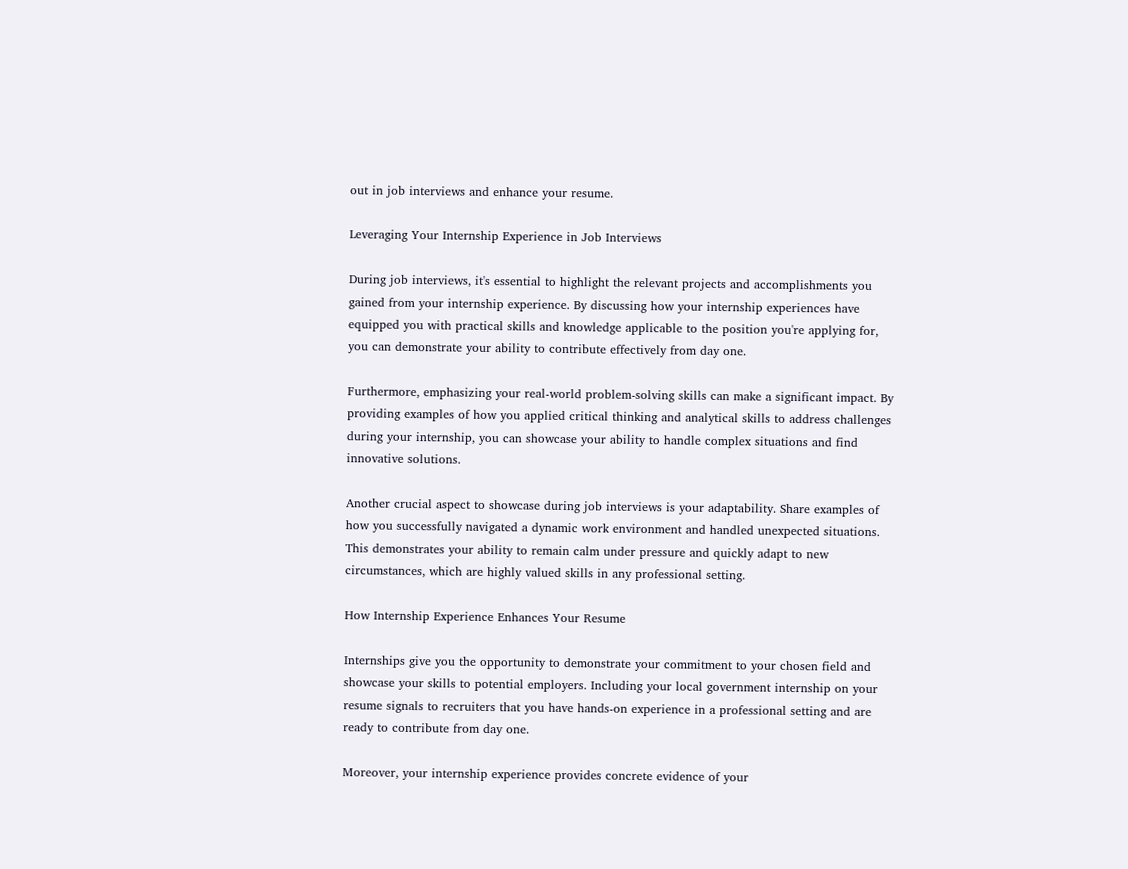out in job interviews and enhance your resume.

Leveraging Your Internship Experience in Job Interviews

During job interviews, it's essential to highlight the relevant projects and accomplishments you gained from your internship experience. By discussing how your internship experiences have equipped you with practical skills and knowledge applicable to the position you're applying for, you can demonstrate your ability to contribute effectively from day one.

Furthermore, emphasizing your real-world problem-solving skills can make a significant impact. By providing examples of how you applied critical thinking and analytical skills to address challenges during your internship, you can showcase your ability to handle complex situations and find innovative solutions.

Another crucial aspect to showcase during job interviews is your adaptability. Share examples of how you successfully navigated a dynamic work environment and handled unexpected situations. This demonstrates your ability to remain calm under pressure and quickly adapt to new circumstances, which are highly valued skills in any professional setting.

How Internship Experience Enhances Your Resume

Internships give you the opportunity to demonstrate your commitment to your chosen field and showcase your skills to potential employers. Including your local government internship on your resume signals to recruiters that you have hands-on experience in a professional setting and are ready to contribute from day one.

Moreover, your internship experience provides concrete evidence of your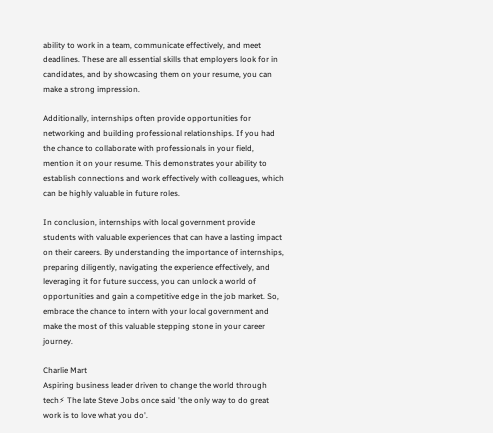ability to work in a team, communicate effectively, and meet deadlines. These are all essential skills that employers look for in candidates, and by showcasing them on your resume, you can make a strong impression.

Additionally, internships often provide opportunities for networking and building professional relationships. If you had the chance to collaborate with professionals in your field, mention it on your resume. This demonstrates your ability to establish connections and work effectively with colleagues, which can be highly valuable in future roles.

In conclusion, internships with local government provide students with valuable experiences that can have a lasting impact on their careers. By understanding the importance of internships, preparing diligently, navigating the experience effectively, and leveraging it for future success, you can unlock a world of opportunities and gain a competitive edge in the job market. So, embrace the chance to intern with your local government and make the most of this valuable stepping stone in your career journey.

Charlie Mart
Aspiring business leader driven to change the world through tech⚡ The late Steve Jobs once said 'the only way to do great work is to love what you do'.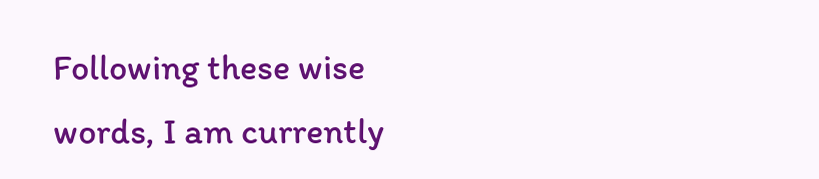Following these wise words, I am currently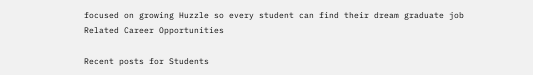focused on growing Huzzle so every student can find their dream graduate job
Related Career Opportunities

Recent posts for Students